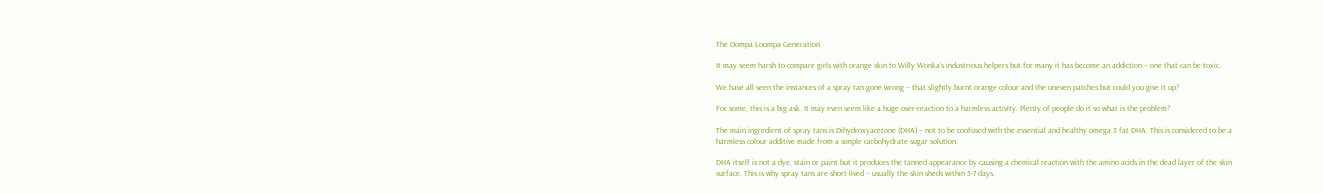The Oompa Loompa Generation

It may seem harsh to compare girls with orange skin to Willy Wonka’s industrious helpers but for many it has become an addiction – one that can be toxic.

We have all seen the instances of a spray tan gone wrong – that slightly burnt orange colour and the uneven patches but could you give it up?

For some, this is a big ask. It may even seem like a huge over-reaction to a harmless activity. Plenty of people do it so what is the problem?

The main ingredient of spray tans is Dihydroxyacetone (DHA) – not to be confused with the essential and healthy omega 3 fat DHA. This is considered to be a harmless colour additive made from a simple carbohydrate sugar solution.

DHA itself is not a dye, stain or paint but it produces the tanned appearance by causing a chemical reaction with the amino acids in the dead layer of the skin surface. This is why spray tans are short-lived – usually the skin sheds within 5-7 days.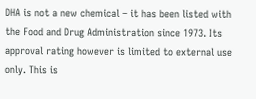DHA is not a new chemical – it has been listed with the Food and Drug Administration since 1973. Its approval rating however is limited to external use only. This is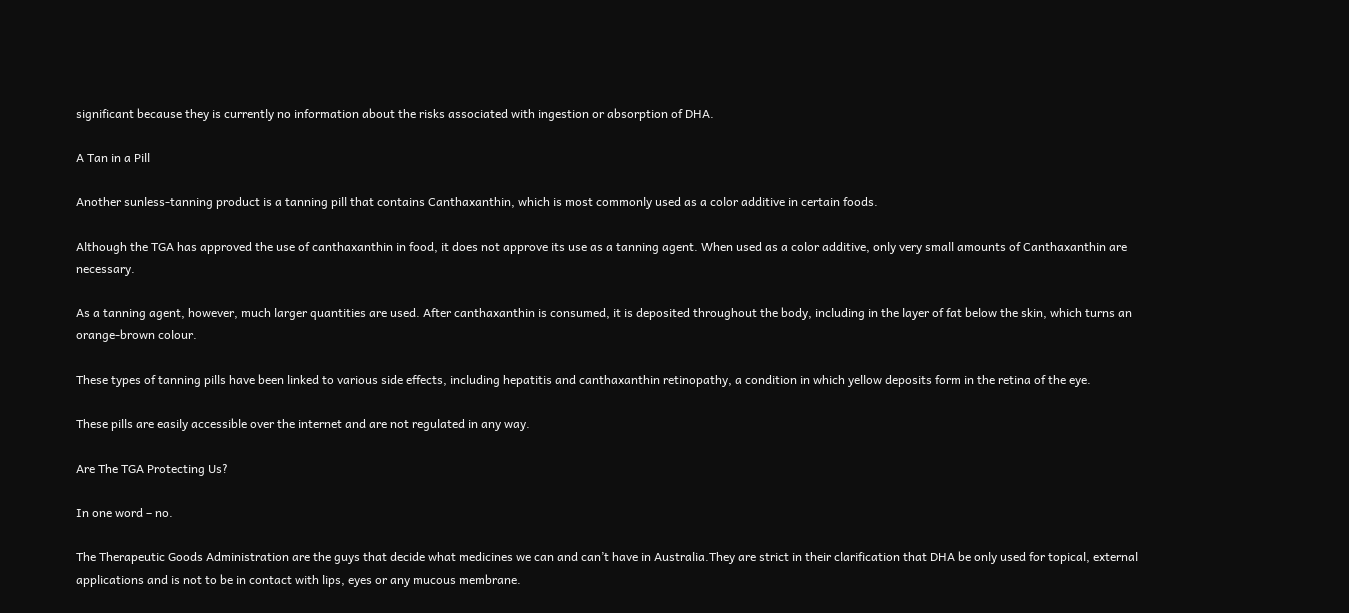significant because they is currently no information about the risks associated with ingestion or absorption of DHA.

A Tan in a Pill

Another sunless-tanning product is a tanning pill that contains Canthaxanthin, which is most commonly used as a color additive in certain foods.

Although the TGA has approved the use of canthaxanthin in food, it does not approve its use as a tanning agent. When used as a color additive, only very small amounts of Canthaxanthin are necessary.

As a tanning agent, however, much larger quantities are used. After canthaxanthin is consumed, it is deposited throughout the body, including in the layer of fat below the skin, which turns an orange-brown colour.

These types of tanning pills have been linked to various side effects, including hepatitis and canthaxanthin retinopathy, a condition in which yellow deposits form in the retina of the eye.

These pills are easily accessible over the internet and are not regulated in any way.

Are The TGA Protecting Us?

In one word – no.

The Therapeutic Goods Administration are the guys that decide what medicines we can and can’t have in Australia.They are strict in their clarification that DHA be only used for topical, external applications and is not to be in contact with lips, eyes or any mucous membrane.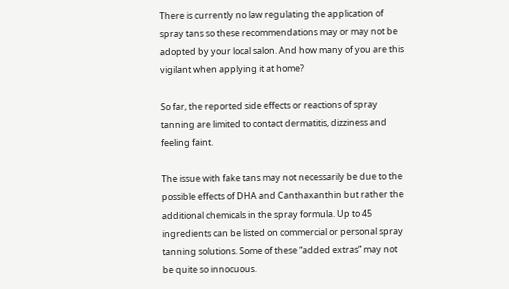There is currently no law regulating the application of spray tans so these recommendations may or may not be adopted by your local salon. And how many of you are this vigilant when applying it at home?

So far, the reported side effects or reactions of spray tanning are limited to contact dermatitis, dizziness and feeling faint.

The issue with fake tans may not necessarily be due to the possible effects of DHA and Canthaxanthin but rather the additional chemicals in the spray formula. Up to 45 ingredients can be listed on commercial or personal spray tanning solutions. Some of these “added extras” may not be quite so innocuous.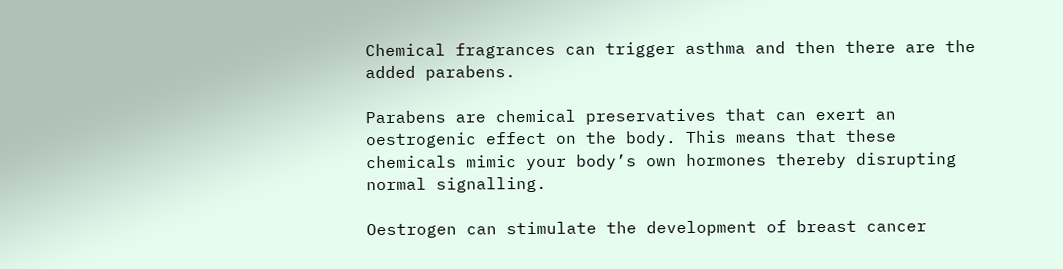Chemical fragrances can trigger asthma and then there are the added parabens.

Parabens are chemical preservatives that can exert an oestrogenic effect on the body. This means that these chemicals mimic your body’s own hormones thereby disrupting normal signalling.

Oestrogen can stimulate the development of breast cancer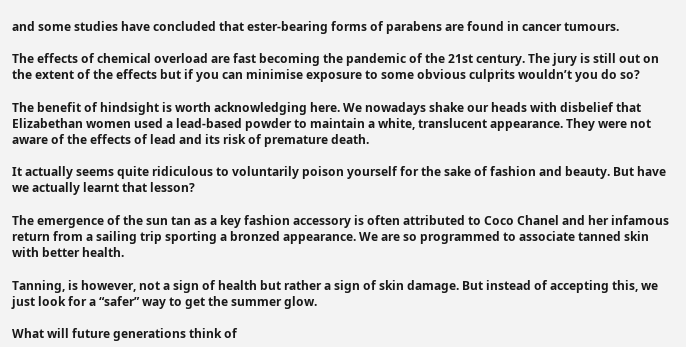and some studies have concluded that ester-bearing forms of parabens are found in cancer tumours.

The effects of chemical overload are fast becoming the pandemic of the 21st century. The jury is still out on the extent of the effects but if you can minimise exposure to some obvious culprits wouldn’t you do so?

The benefit of hindsight is worth acknowledging here. We nowadays shake our heads with disbelief that Elizabethan women used a lead-based powder to maintain a white, translucent appearance. They were not aware of the effects of lead and its risk of premature death.

It actually seems quite ridiculous to voluntarily poison yourself for the sake of fashion and beauty. But have we actually learnt that lesson?

The emergence of the sun tan as a key fashion accessory is often attributed to Coco Chanel and her infamous return from a sailing trip sporting a bronzed appearance. We are so programmed to associate tanned skin with better health.

Tanning, is however, not a sign of health but rather a sign of skin damage. But instead of accepting this, we just look for a “safer” way to get the summer glow.

What will future generations think of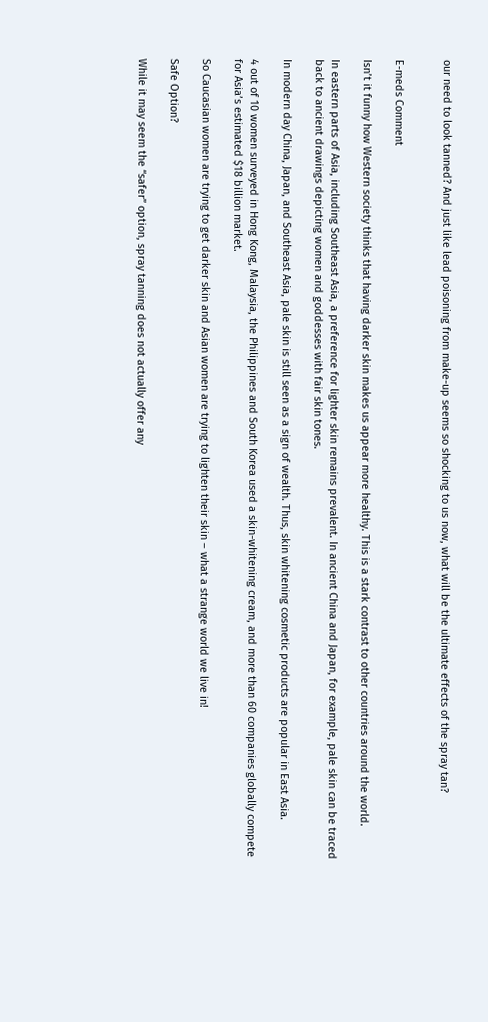our need to look tanned? And just like lead poisoning from make-up seems so shocking to us now, what will be the ultimate effects of the spray tan?


E-meds Comment

Isn’t it funny how Western society thinks that having darker skin makes us appear more healthy. This is a stark contrast to other countries around the world.

In eastern parts of Asia, including Southeast Asia, a preference for lighter skin remains prevalent. In ancient China and Japan, for example, pale skin can be traced back to ancient drawings depicting women and goddesses with fair skin tones.

In modern day China, Japan, and Southeast Asia, pale skin is still seen as a sign of wealth. Thus, skin whitening cosmetic products are popular in East Asia.

4 out of 10 women surveyed in Hong Kong, Malaysia, the Philippines and South Korea used a skin-whitening cream, and more than 60 companies globally compete for Asia’s estimated $18 billion market.

So Caucasian women are trying to get darker skin and Asian women are trying to lighten their skin – what a strange world we live in!

Safe Option?

While it may seem the “safer” option, spray tanning does not actually offer any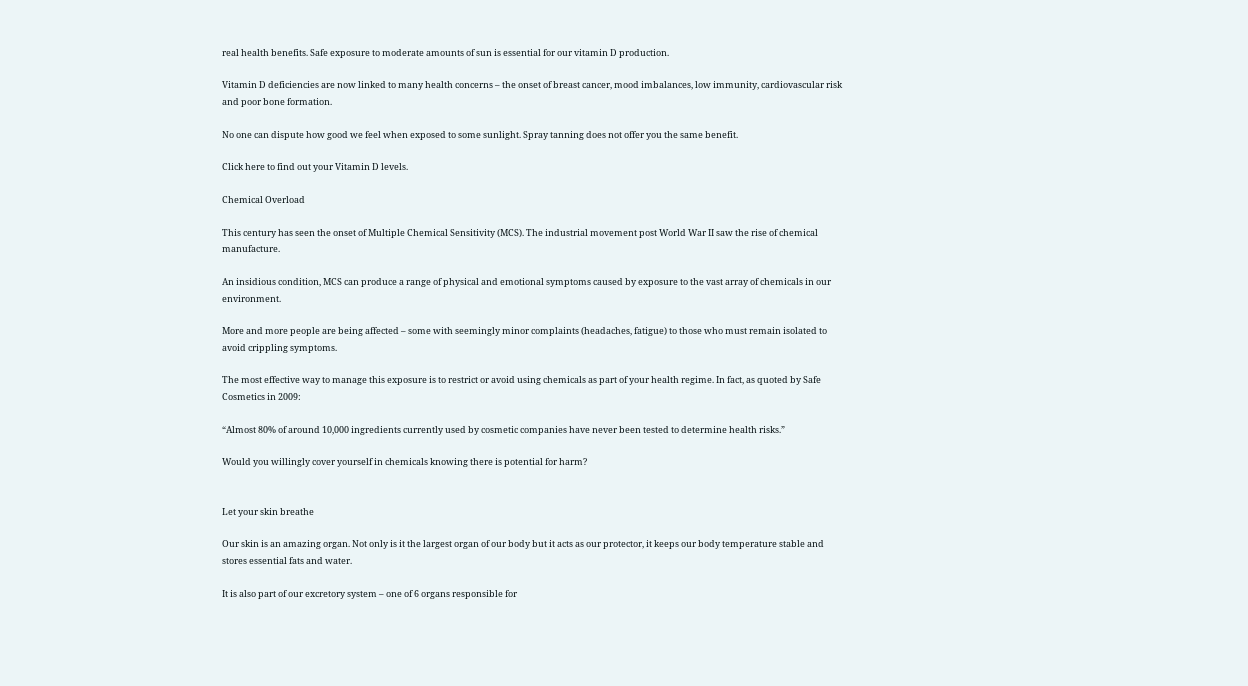real health benefits. Safe exposure to moderate amounts of sun is essential for our vitamin D production.

Vitamin D deficiencies are now linked to many health concerns – the onset of breast cancer, mood imbalances, low immunity, cardiovascular risk and poor bone formation.

No one can dispute how good we feel when exposed to some sunlight. Spray tanning does not offer you the same benefit.

Click here to find out your Vitamin D levels.

Chemical Overload

This century has seen the onset of Multiple Chemical Sensitivity (MCS). The industrial movement post World War II saw the rise of chemical manufacture.

An insidious condition, MCS can produce a range of physical and emotional symptoms caused by exposure to the vast array of chemicals in our environment.

More and more people are being affected – some with seemingly minor complaints (headaches, fatigue) to those who must remain isolated to avoid crippling symptoms.

The most effective way to manage this exposure is to restrict or avoid using chemicals as part of your health regime. In fact, as quoted by Safe Cosmetics in 2009:

“Almost 80% of around 10,000 ingredients currently used by cosmetic companies have never been tested to determine health risks.”

Would you willingly cover yourself in chemicals knowing there is potential for harm?


Let your skin breathe

Our skin is an amazing organ. Not only is it the largest organ of our body but it acts as our protector, it keeps our body temperature stable and stores essential fats and water.

It is also part of our excretory system – one of 6 organs responsible for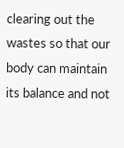clearing out the wastes so that our body can maintain its balance and not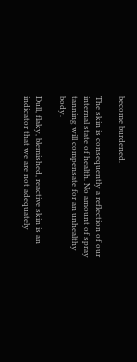become burdened.

The skin is consequently a reflection of our internal state of health. No amount of spray tanning will compensate for an unhealthy body.

Dull, flaky, blemished, reactive skin is an indicator that we are not adequately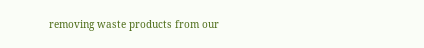removing waste products from our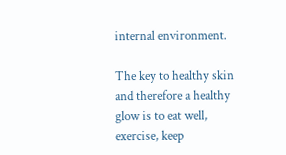internal environment.

The key to healthy skin and therefore a healthy glow is to eat well, exercise, keep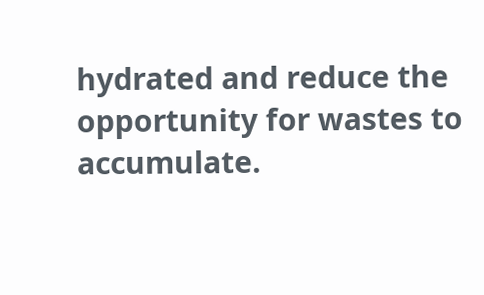hydrated and reduce the opportunity for wastes to accumulate.